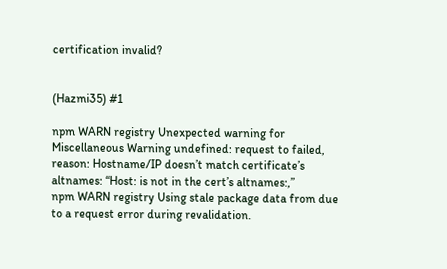certification invalid?


(Hazmi35) #1

npm WARN registry Unexpected warning for Miscellaneous Warning undefined: request to failed, reason: Hostname/IP doesn’t match certificate’s altnames: “Host: is not in the cert’s altnames:,”
npm WARN registry Using stale package data from due to a request error during revalidation.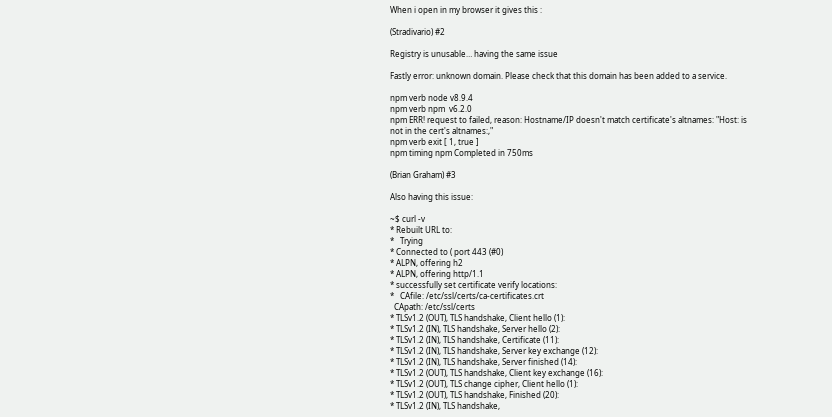When i open in my browser it gives this :

(Stradivario) #2

Registry is unusable… having the same issue

Fastly error: unknown domain. Please check that this domain has been added to a service.

npm verb node v8.9.4
npm verb npm  v6.2.0
npm ERR! request to failed, reason: Hostname/IP doesn't match certificate's altnames: "Host: is not in the cert's altnames:,"
npm verb exit [ 1, true ]
npm timing npm Completed in 750ms

(Brian Graham) #3

Also having this issue:

~$ curl -v
* Rebuilt URL to:
*   Trying
* Connected to ( port 443 (#0)
* ALPN, offering h2
* ALPN, offering http/1.1
* successfully set certificate verify locations:
*   CAfile: /etc/ssl/certs/ca-certificates.crt
  CApath: /etc/ssl/certs
* TLSv1.2 (OUT), TLS handshake, Client hello (1):
* TLSv1.2 (IN), TLS handshake, Server hello (2):
* TLSv1.2 (IN), TLS handshake, Certificate (11):
* TLSv1.2 (IN), TLS handshake, Server key exchange (12):
* TLSv1.2 (IN), TLS handshake, Server finished (14):
* TLSv1.2 (OUT), TLS handshake, Client key exchange (16):
* TLSv1.2 (OUT), TLS change cipher, Client hello (1):
* TLSv1.2 (OUT), TLS handshake, Finished (20):
* TLSv1.2 (IN), TLS handshake,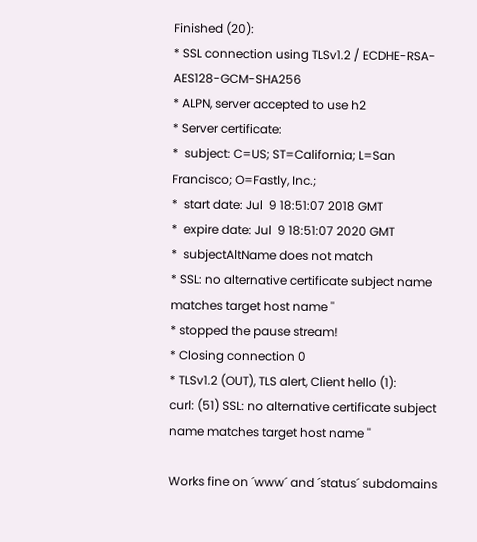Finished (20):
* SSL connection using TLSv1.2 / ECDHE-RSA-AES128-GCM-SHA256
* ALPN, server accepted to use h2
* Server certificate:
*  subject: C=US; ST=California; L=San Francisco; O=Fastly, Inc.;
*  start date: Jul  9 18:51:07 2018 GMT
*  expire date: Jul  9 18:51:07 2020 GMT
*  subjectAltName does not match
* SSL: no alternative certificate subject name matches target host name ''
* stopped the pause stream!
* Closing connection 0
* TLSv1.2 (OUT), TLS alert, Client hello (1):
curl: (51) SSL: no alternative certificate subject name matches target host name ''

Works fine on ´www´ and ´status´ subdomains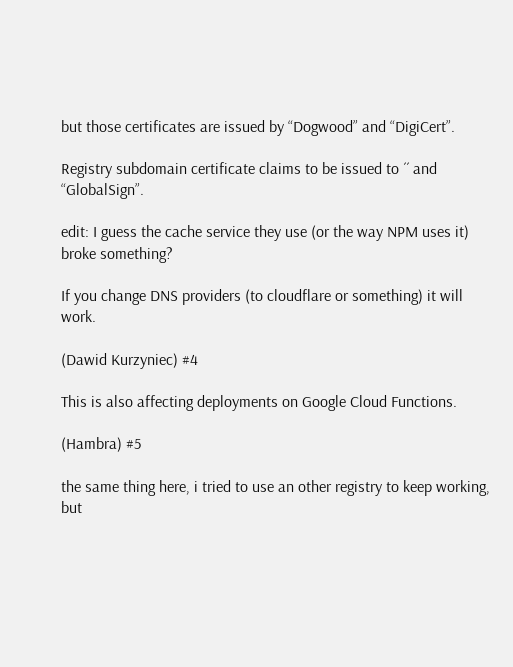but those certificates are issued by “Dogwood” and “DigiCert”.

Registry subdomain certificate claims to be issued to ´´ and “GlobalSign”.

edit: I guess the cache service they use (or the way NPM uses it) broke something?

If you change DNS providers (to cloudflare or something) it will work.

(Dawid Kurzyniec) #4

This is also affecting deployments on Google Cloud Functions.

(Hambra) #5

the same thing here, i tried to use an other registry to keep working, but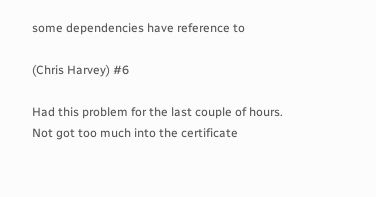some dependencies have reference to

(Chris Harvey) #6

Had this problem for the last couple of hours. Not got too much into the certificate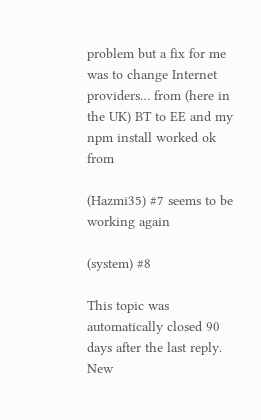problem but a fix for me was to change Internet providers… from (here in the UK) BT to EE and my npm install worked ok from

(Hazmi35) #7 seems to be working again

(system) #8

This topic was automatically closed 90 days after the last reply. New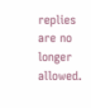replies are no longer allowed.